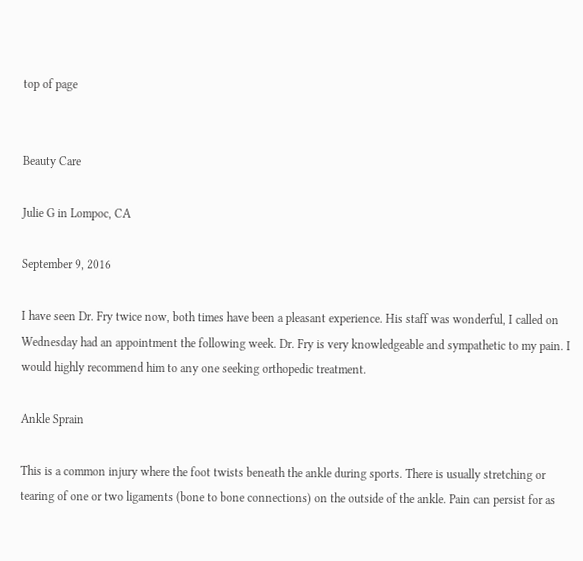top of page


Beauty Care

Julie G in Lompoc, CA

September 9, 2016

I have seen Dr. Fry twice now, both times have been a pleasant experience. His staff was wonderful, I called on Wednesday had an appointment the following week. Dr. Fry is very knowledgeable and sympathetic to my pain. I would highly recommend him to any one seeking orthopedic treatment.

Ankle Sprain

This is a common injury where the foot twists beneath the ankle during sports. There is usually stretching or tearing of one or two ligaments (bone to bone connections) on the outside of the ankle. Pain can persist for as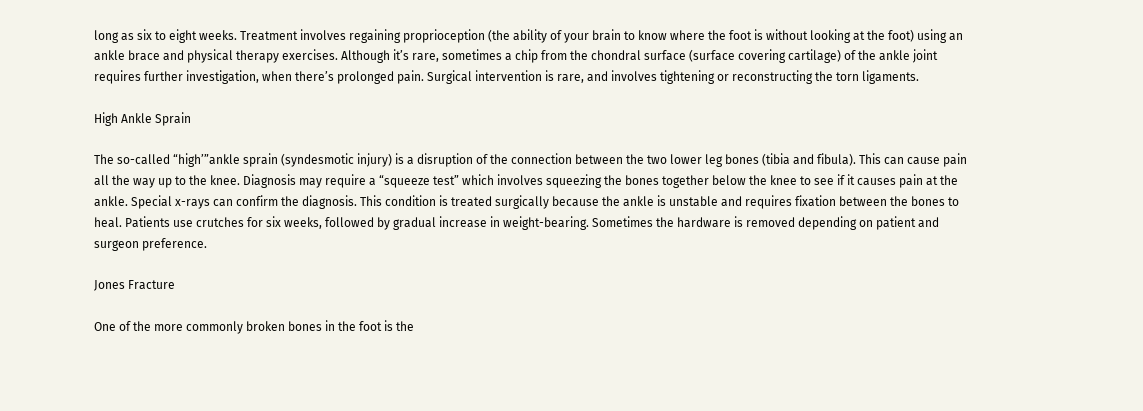long as six to eight weeks. Treatment involves regaining proprioception (the ability of your brain to know where the foot is without looking at the foot) using an ankle brace and physical therapy exercises. Although it’s rare, sometimes a chip from the chondral surface (surface covering cartilage) of the ankle joint requires further investigation, when there’s prolonged pain. Surgical intervention is rare, and involves tightening or reconstructing the torn ligaments.

High Ankle Sprain

The so-called “high’”ankle sprain (syndesmotic injury) is a disruption of the connection between the two lower leg bones (tibia and fibula). This can cause pain all the way up to the knee. Diagnosis may require a “squeeze test” which involves squeezing the bones together below the knee to see if it causes pain at the ankle. Special x-rays can confirm the diagnosis. This condition is treated surgically because the ankle is unstable and requires fixation between the bones to heal. Patients use crutches for six weeks, followed by gradual increase in weight-bearing. Sometimes the hardware is removed depending on patient and surgeon preference.

Jones Fracture

One of the more commonly broken bones in the foot is the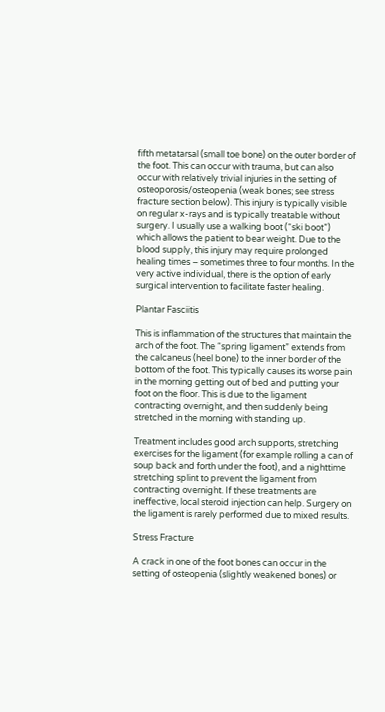fifth metatarsal (small toe bone) on the outer border of the foot. This can occur with trauma, but can also occur with relatively trivial injuries in the setting of osteoporosis/osteopenia (weak bones; see stress fracture section below). This injury is typically visible on regular x-rays and is typically treatable without surgery. I usually use a walking boot (“ski boot”) which allows the patient to bear weight. Due to the blood supply, this injury may require prolonged healing times – sometimes three to four months. In the very active individual, there is the option of early surgical intervention to facilitate faster healing.

Plantar Fasciitis

This is inflammation of the structures that maintain the arch of the foot. The “spring ligament” extends from the calcaneus (heel bone) to the inner border of the bottom of the foot. This typically causes its worse pain in the morning getting out of bed and putting your foot on the floor. This is due to the ligament contracting overnight, and then suddenly being stretched in the morning with standing up.

Treatment includes good arch supports, stretching exercises for the ligament (for example rolling a can of soup back and forth under the foot), and a nighttime stretching splint to prevent the ligament from contracting overnight. If these treatments are ineffective, local steroid injection can help. Surgery on the ligament is rarely performed due to mixed results.

Stress Fracture

A crack in one of the foot bones can occur in the setting of osteopenia (slightly weakened bones) or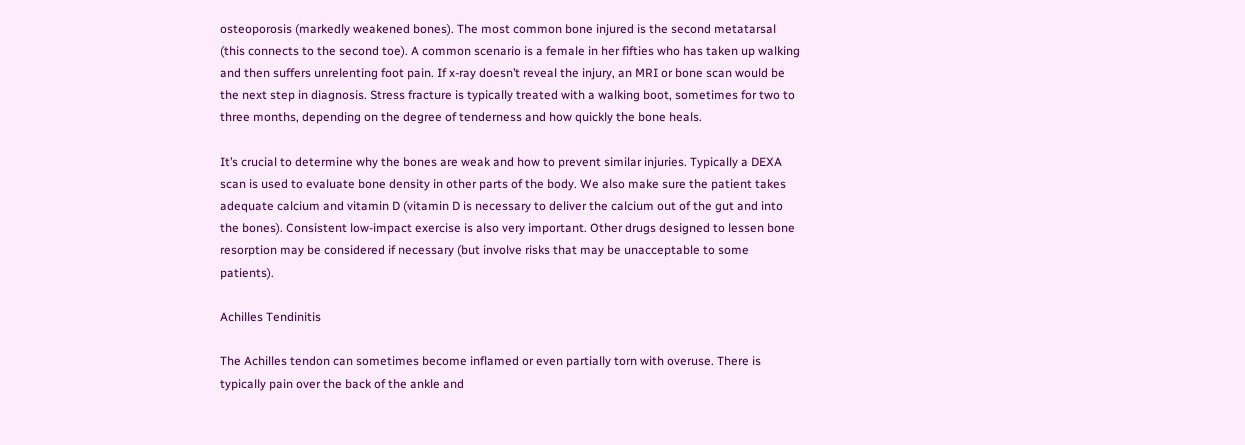osteoporosis (markedly weakened bones). The most common bone injured is the second metatarsal (this connects to the second toe). A common scenario is a female in her fifties who has taken up walking and then suffers unrelenting foot pain. If x-ray doesn’t reveal the injury, an MRI or bone scan would be the next step in diagnosis. Stress fracture is typically treated with a walking boot, sometimes for two to three months, depending on the degree of tenderness and how quickly the bone heals.

It’s crucial to determine why the bones are weak and how to prevent similar injuries. Typically a DEXA scan is used to evaluate bone density in other parts of the body. We also make sure the patient takes adequate calcium and vitamin D (vitamin D is necessary to deliver the calcium out of the gut and into the bones). Consistent low-impact exercise is also very important. Other drugs designed to lessen bone resorption may be considered if necessary (but involve risks that may be unacceptable to some patients).

Achilles Tendinitis

The Achilles tendon can sometimes become inflamed or even partially torn with overuse. There is typically pain over the back of the ankle and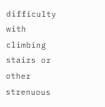difficulty with climbing stairs or other strenuous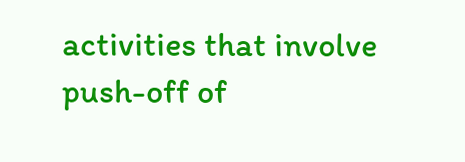activities that involve push-off of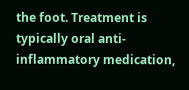the foot. Treatment is typically oral anti-inflammatory medication,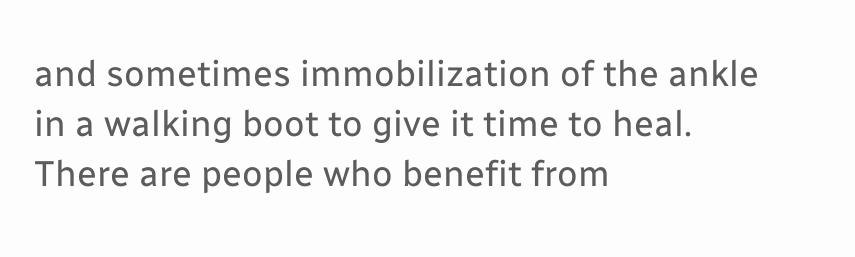and sometimes immobilization of the ankle in a walking boot to give it time to heal. There are people who benefit from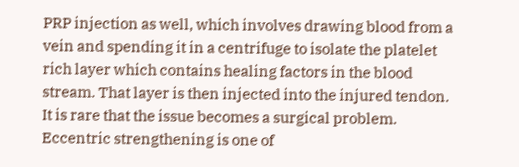PRP injection as well, which involves drawing blood from a vein and spending it in a centrifuge to isolate the platelet rich layer which contains healing factors in the blood stream. That layer is then injected into the injured tendon. It is rare that the issue becomes a surgical problem. Eccentric strengthening is one of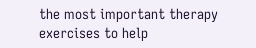the most important therapy exercises to help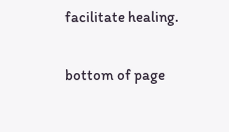facilitate healing.

bottom of page